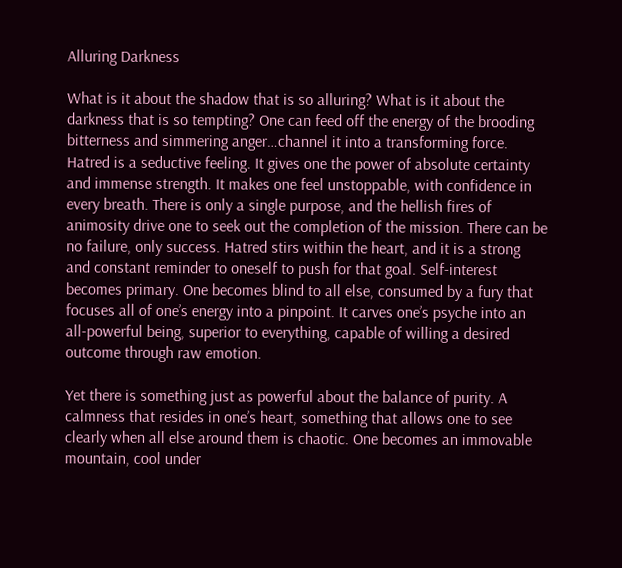Alluring Darkness

What is it about the shadow that is so alluring? What is it about the darkness that is so tempting? One can feed off the energy of the brooding bitterness and simmering anger…channel it into a transforming force. Hatred is a seductive feeling. It gives one the power of absolute certainty and immense strength. It makes one feel unstoppable, with confidence in every breath. There is only a single purpose, and the hellish fires of animosity drive one to seek out the completion of the mission. There can be no failure, only success. Hatred stirs within the heart, and it is a strong and constant reminder to oneself to push for that goal. Self-interest becomes primary. One becomes blind to all else, consumed by a fury that focuses all of one’s energy into a pinpoint. It carves one’s psyche into an all-powerful being, superior to everything, capable of willing a desired outcome through raw emotion.

Yet there is something just as powerful about the balance of purity. A calmness that resides in one’s heart, something that allows one to see clearly when all else around them is chaotic. One becomes an immovable mountain, cool under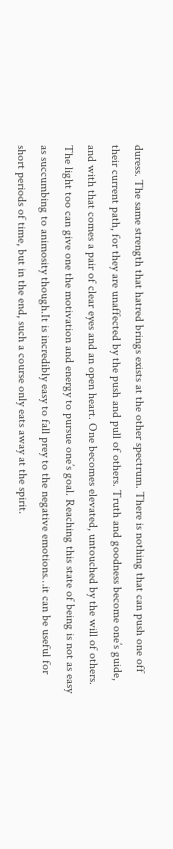duress. The same strength that hatred brings exists at the other spectrum. There is nothing that can push one off their current path, for they are unaffected by the push and pull of others. Truth and goodness become one’s guide, and with that comes a pair of clear eyes and an open heart. One becomes elevated, untouched by the will of others. The light too can give one the motivation and energy to pursue one’s goal. Reaching this state of being is not as easy as succumbing to animosity though.It is incredibly easy to fall prey to the negative emotions…it can be useful for short periods of time, but in the end, such a course only eats away at the spirit.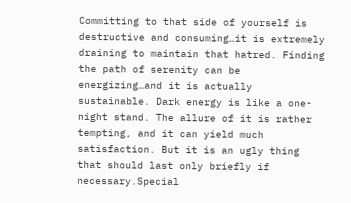Committing to that side of yourself is destructive and consuming…it is extremely draining to maintain that hatred. Finding the path of serenity can be energizing…and it is actually sustainable. Dark energy is like a one-night stand. The allure of it is rather tempting, and it can yield much satisfaction. But it is an ugly thing that should last only briefly if necessary.Special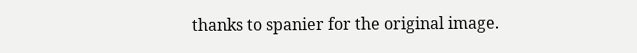thanks to spanier for the original image.